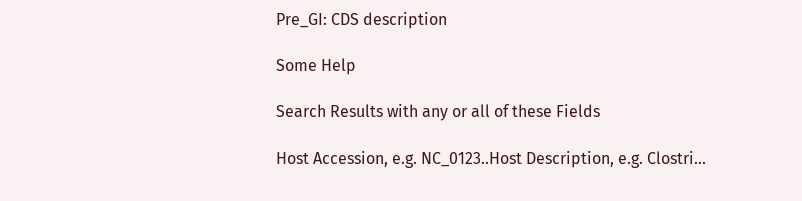Pre_GI: CDS description

Some Help

Search Results with any or all of these Fields

Host Accession, e.g. NC_0123..Host Description, e.g. Clostri...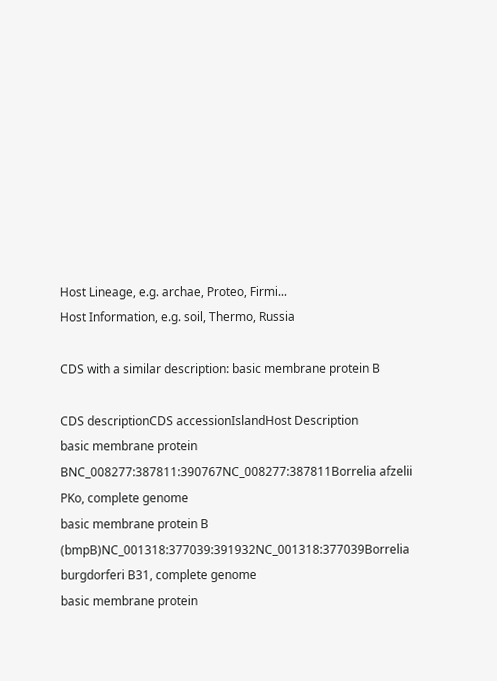Host Lineage, e.g. archae, Proteo, Firmi...
Host Information, e.g. soil, Thermo, Russia

CDS with a similar description: basic membrane protein B

CDS descriptionCDS accessionIslandHost Description
basic membrane protein BNC_008277:387811:390767NC_008277:387811Borrelia afzelii PKo, complete genome
basic membrane protein B (bmpB)NC_001318:377039:391932NC_001318:377039Borrelia burgdorferi B31, complete genome
basic membrane protein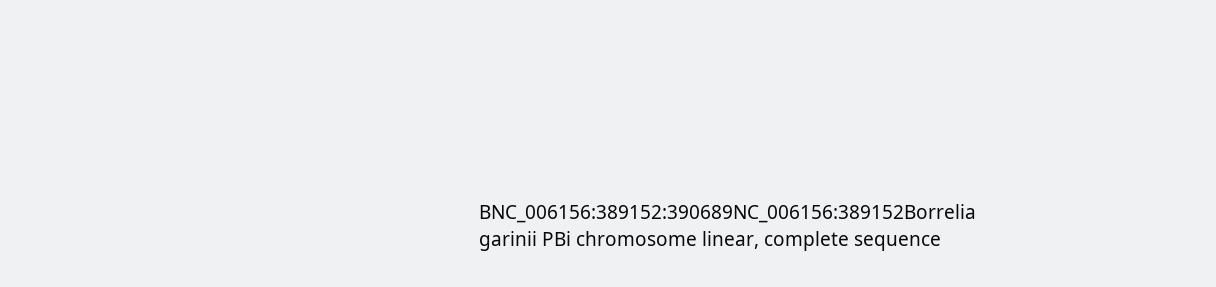BNC_006156:389152:390689NC_006156:389152Borrelia garinii PBi chromosome linear, complete sequence